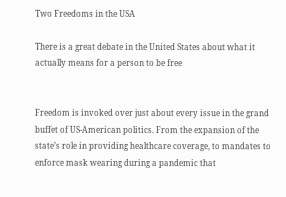Two Freedoms in the USA

There is a great debate in the United States about what it actually means for a person to be free


Freedom is invoked over just about every issue in the grand buffet of US-American politics. From the expansion of the state’s role in providing healthcare coverage, to mandates to enforce mask wearing during a pandemic that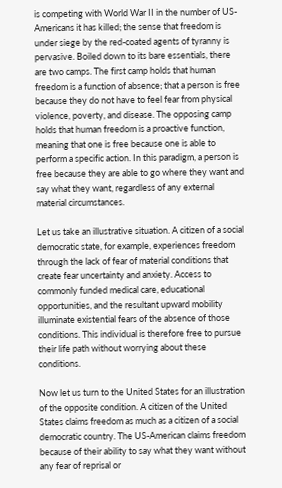is competing with World War II in the number of US-Americans it has killed; the sense that freedom is under siege by the red-coated agents of tyranny is pervasive. Boiled down to its bare essentials, there are two camps. The first camp holds that human freedom is a function of absence; that a person is free because they do not have to feel fear from physical violence, poverty, and disease. The opposing camp holds that human freedom is a proactive function, meaning that one is free because one is able to perform a specific action. In this paradigm, a person is free because they are able to go where they want and say what they want, regardless of any external material circumstances.

Let us take an illustrative situation. A citizen of a social democratic state, for example, experiences freedom through the lack of fear of material conditions that create fear uncertainty and anxiety. Access to commonly funded medical care, educational opportunities, and the resultant upward mobility illuminate existential fears of the absence of those conditions. This individual is therefore free to pursue their life path without worrying about these conditions.

Now let us turn to the United States for an illustration of the opposite condition. A citizen of the United States claims freedom as much as a citizen of a social democratic country. The US-American claims freedom because of their ability to say what they want without any fear of reprisal or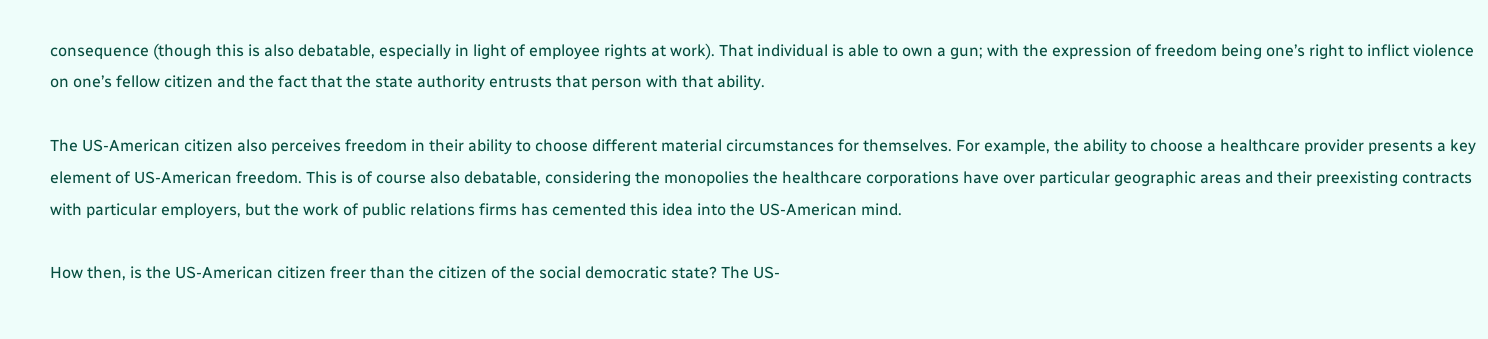consequence (though this is also debatable, especially in light of employee rights at work). That individual is able to own a gun; with the expression of freedom being one’s right to inflict violence on one’s fellow citizen and the fact that the state authority entrusts that person with that ability.

The US-American citizen also perceives freedom in their ability to choose different material circumstances for themselves. For example, the ability to choose a healthcare provider presents a key element of US-American freedom. This is of course also debatable, considering the monopolies the healthcare corporations have over particular geographic areas and their preexisting contracts with particular employers, but the work of public relations firms has cemented this idea into the US-American mind.

How then, is the US-American citizen freer than the citizen of the social democratic state? The US-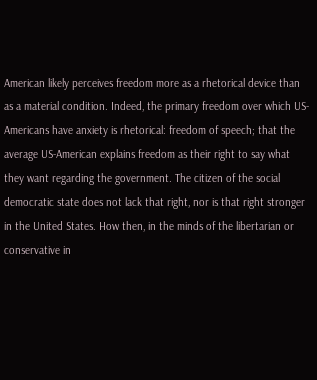American likely perceives freedom more as a rhetorical device than as a material condition. Indeed, the primary freedom over which US-Americans have anxiety is rhetorical: freedom of speech; that the average US-American explains freedom as their right to say what they want regarding the government. The citizen of the social democratic state does not lack that right, nor is that right stronger in the United States. How then, in the minds of the libertarian or conservative in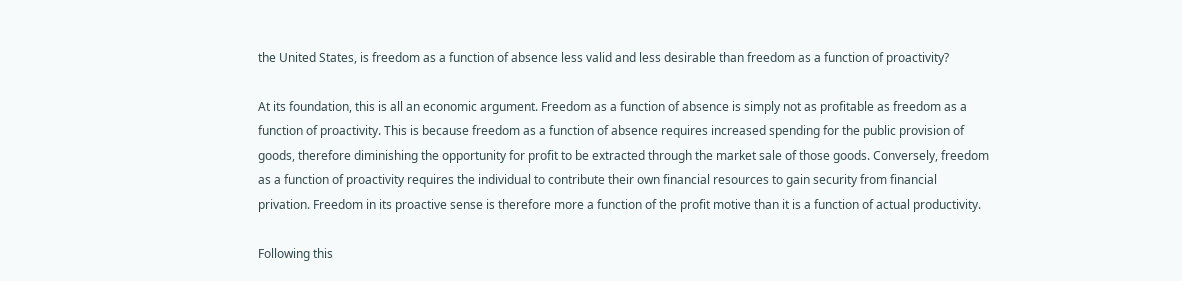the United States, is freedom as a function of absence less valid and less desirable than freedom as a function of proactivity?

At its foundation, this is all an economic argument. Freedom as a function of absence is simply not as profitable as freedom as a function of proactivity. This is because freedom as a function of absence requires increased spending for the public provision of goods, therefore diminishing the opportunity for profit to be extracted through the market sale of those goods. Conversely, freedom as a function of proactivity requires the individual to contribute their own financial resources to gain security from financial privation. Freedom in its proactive sense is therefore more a function of the profit motive than it is a function of actual productivity.

Following this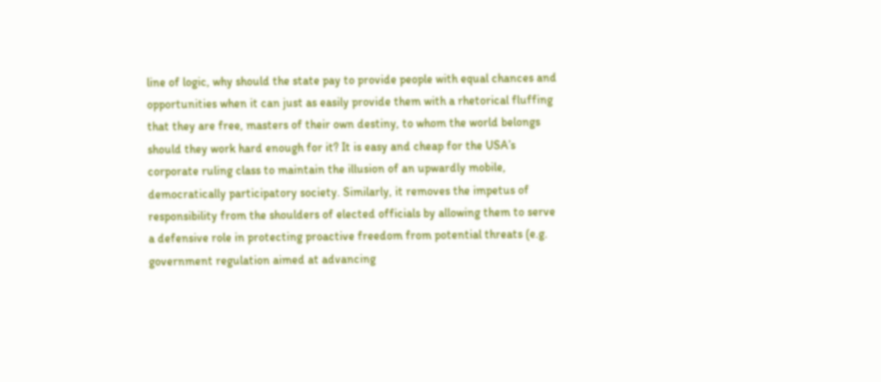line of logic, why should the state pay to provide people with equal chances and opportunities when it can just as easily provide them with a rhetorical fluffing that they are free, masters of their own destiny, to whom the world belongs should they work hard enough for it? It is easy and cheap for the USA’s corporate ruling class to maintain the illusion of an upwardly mobile, democratically participatory society. Similarly, it removes the impetus of responsibility from the shoulders of elected officials by allowing them to serve a defensive role in protecting proactive freedom from potential threats (e.g. government regulation aimed at advancing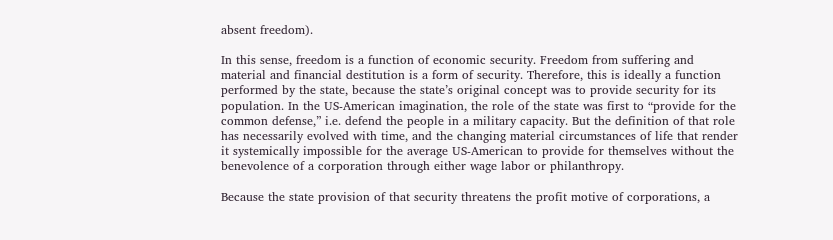absent freedom).

In this sense, freedom is a function of economic security. Freedom from suffering and material and financial destitution is a form of security. Therefore, this is ideally a function performed by the state, because the state’s original concept was to provide security for its population. In the US-American imagination, the role of the state was first to “provide for the common defense,” i.e. defend the people in a military capacity. But the definition of that role has necessarily evolved with time, and the changing material circumstances of life that render it systemically impossible for the average US-American to provide for themselves without the benevolence of a corporation through either wage labor or philanthropy.

Because the state provision of that security threatens the profit motive of corporations, a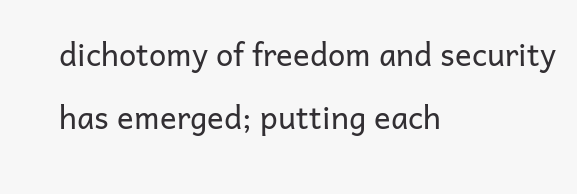dichotomy of freedom and security has emerged; putting each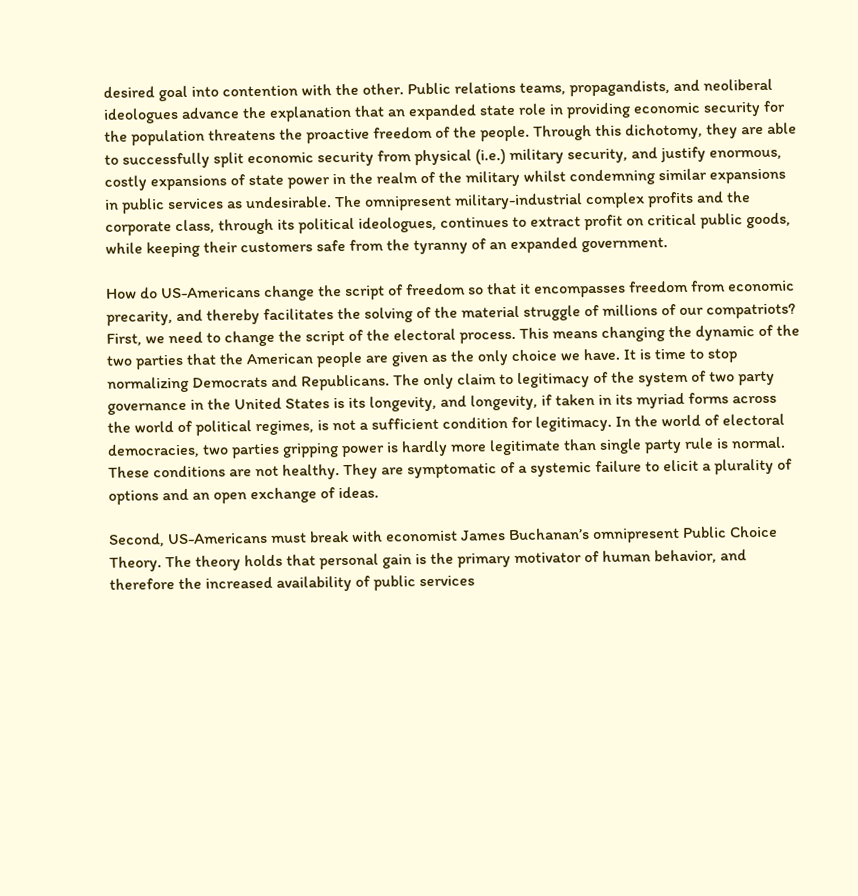desired goal into contention with the other. Public relations teams, propagandists, and neoliberal ideologues advance the explanation that an expanded state role in providing economic security for the population threatens the proactive freedom of the people. Through this dichotomy, they are able to successfully split economic security from physical (i.e.) military security, and justify enormous, costly expansions of state power in the realm of the military whilst condemning similar expansions in public services as undesirable. The omnipresent military-industrial complex profits and the corporate class, through its political ideologues, continues to extract profit on critical public goods, while keeping their customers safe from the tyranny of an expanded government.

How do US-Americans change the script of freedom so that it encompasses freedom from economic precarity, and thereby facilitates the solving of the material struggle of millions of our compatriots? First, we need to change the script of the electoral process. This means changing the dynamic of the two parties that the American people are given as the only choice we have. It is time to stop normalizing Democrats and Republicans. The only claim to legitimacy of the system of two party governance in the United States is its longevity, and longevity, if taken in its myriad forms across the world of political regimes, is not a sufficient condition for legitimacy. In the world of electoral democracies, two parties gripping power is hardly more legitimate than single party rule is normal. These conditions are not healthy. They are symptomatic of a systemic failure to elicit a plurality of options and an open exchange of ideas.

Second, US-Americans must break with economist James Buchanan’s omnipresent Public Choice Theory. The theory holds that personal gain is the primary motivator of human behavior, and therefore the increased availability of public services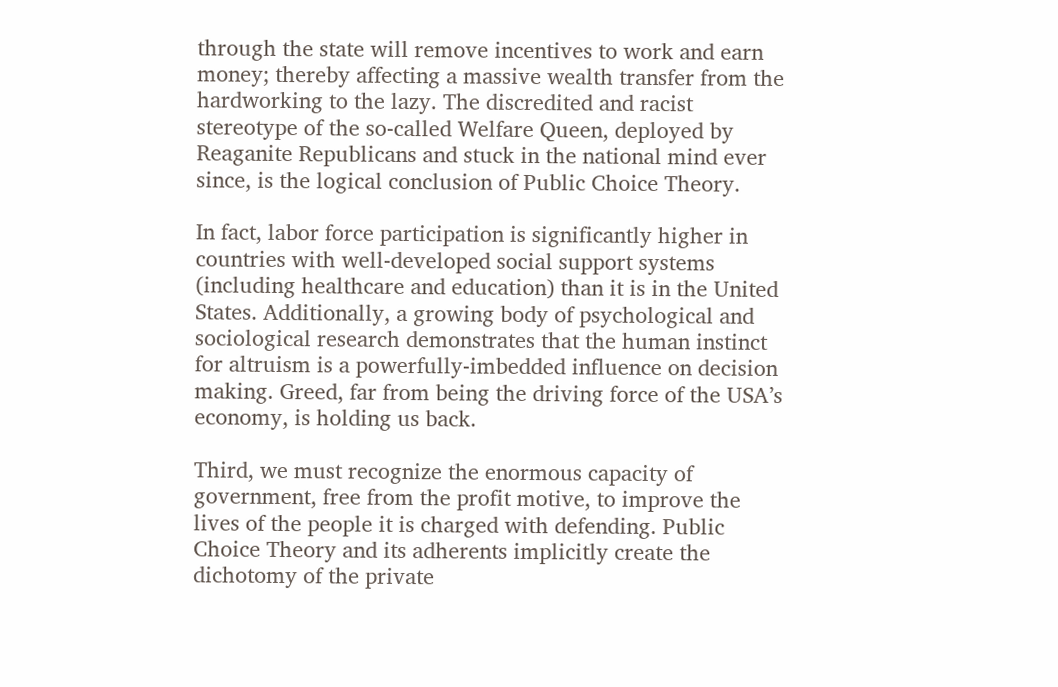through the state will remove incentives to work and earn money; thereby affecting a massive wealth transfer from the hardworking to the lazy. The discredited and racist stereotype of the so-called Welfare Queen, deployed by Reaganite Republicans and stuck in the national mind ever since, is the logical conclusion of Public Choice Theory.

In fact, labor force participation is significantly higher in countries with well-developed social support systems (including healthcare and education) than it is in the United States. Additionally, a growing body of psychological and sociological research demonstrates that the human instinct for altruism is a powerfully-imbedded influence on decision making. Greed, far from being the driving force of the USA’s economy, is holding us back.

Third, we must recognize the enormous capacity of government, free from the profit motive, to improve the lives of the people it is charged with defending. Public Choice Theory and its adherents implicitly create the dichotomy of the private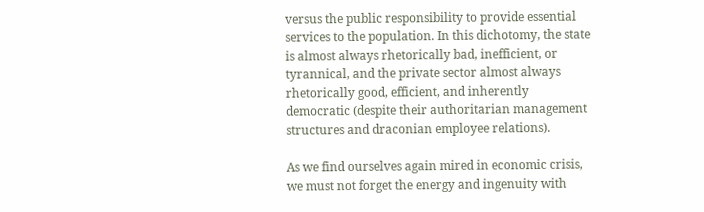versus the public responsibility to provide essential services to the population. In this dichotomy, the state is almost always rhetorically bad, inefficient, or tyrannical, and the private sector almost always rhetorically good, efficient, and inherently democratic (despite their authoritarian management structures and draconian employee relations).

As we find ourselves again mired in economic crisis, we must not forget the energy and ingenuity with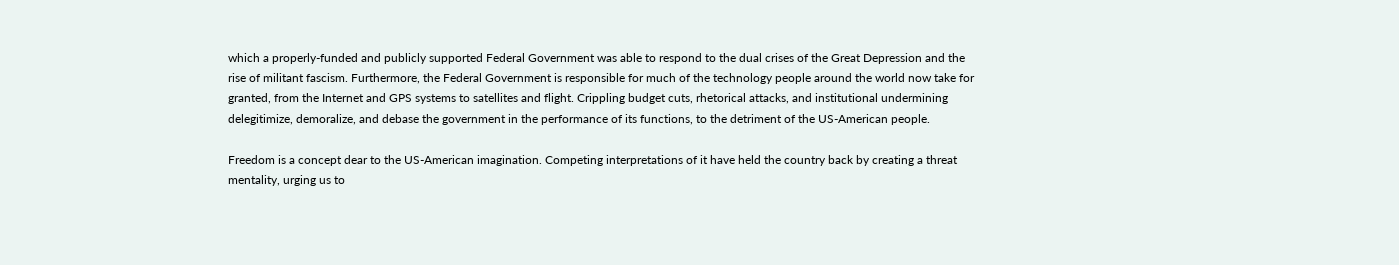which a properly-funded and publicly supported Federal Government was able to respond to the dual crises of the Great Depression and the rise of militant fascism. Furthermore, the Federal Government is responsible for much of the technology people around the world now take for granted, from the Internet and GPS systems to satellites and flight. Crippling budget cuts, rhetorical attacks, and institutional undermining delegitimize, demoralize, and debase the government in the performance of its functions, to the detriment of the US-American people.

Freedom is a concept dear to the US-American imagination. Competing interpretations of it have held the country back by creating a threat mentality, urging us to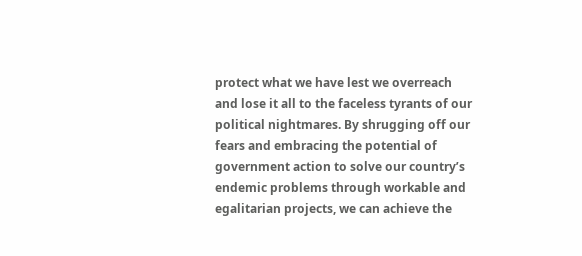protect what we have lest we overreach and lose it all to the faceless tyrants of our political nightmares. By shrugging off our fears and embracing the potential of government action to solve our country’s endemic problems through workable and egalitarian projects, we can achieve the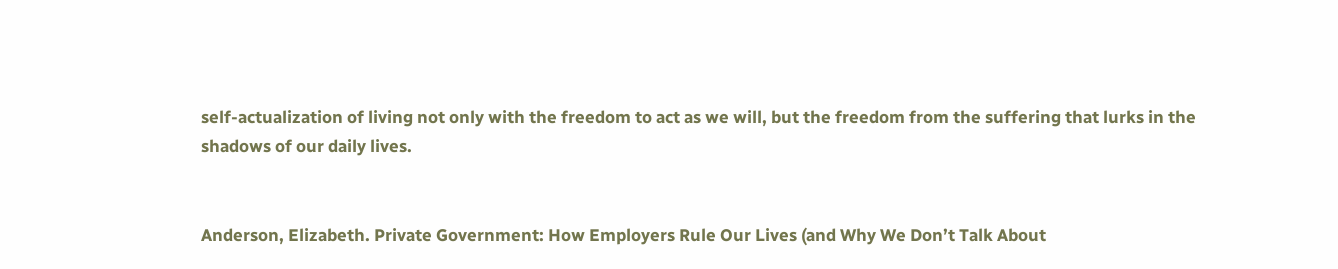self-actualization of living not only with the freedom to act as we will, but the freedom from the suffering that lurks in the shadows of our daily lives.


Anderson, Elizabeth. Private Government: How Employers Rule Our Lives (and Why We Don’t Talk About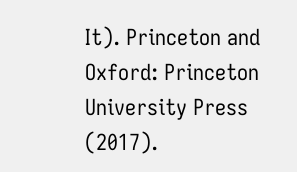It). Princeton and Oxford: Princeton University Press (2017).